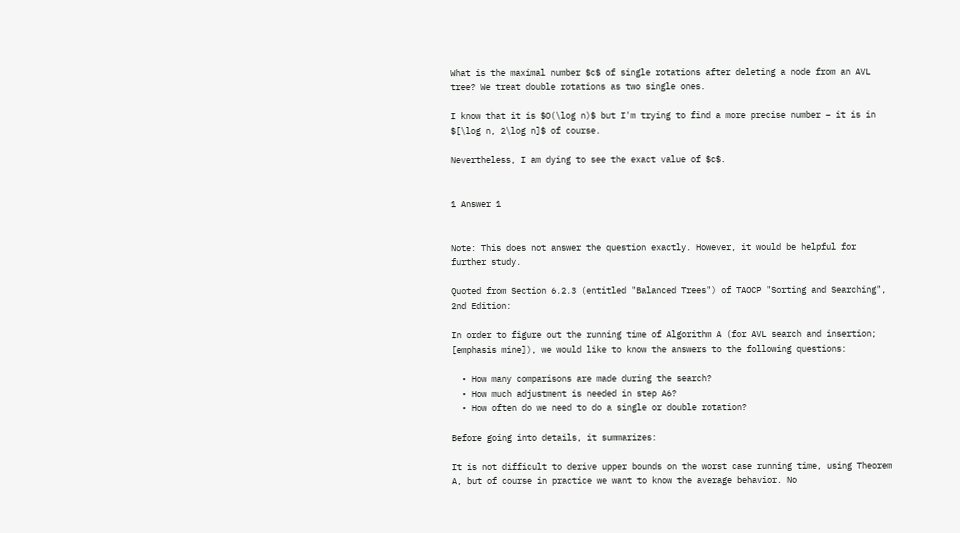What is the maximal number $c$ of single rotations after deleting a node from an AVL tree? We treat double rotations as two single ones.

I know that it is $O(\log n)$ but I'm trying to find a more precise number – it is in $[\log n, 2\log n]$ of course.

Nevertheless, I am dying to see the exact value of $c$.


1 Answer 1


Note: This does not answer the question exactly. However, it would be helpful for further study.

Quoted from Section 6.2.3 (entitled "Balanced Trees") of TAOCP "Sorting and Searching", 2nd Edition:

In order to figure out the running time of Algorithm A (for AVL search and insertion; [emphasis mine]), we would like to know the answers to the following questions:

  • How many comparisons are made during the search?
  • How much adjustment is needed in step A6?
  • How often do we need to do a single or double rotation?

Before going into details, it summarizes:

It is not difficult to derive upper bounds on the worst case running time, using Theorem A, but of course in practice we want to know the average behavior. No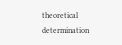theoretical determination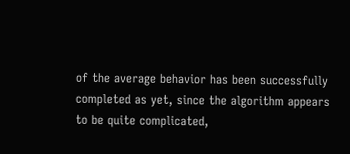of the average behavior has been successfully completed as yet, since the algorithm appears to be quite complicated,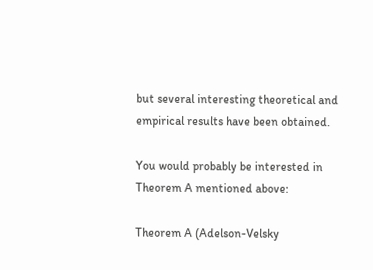but several interesting theoretical and empirical results have been obtained.

You would probably be interested in Theorem A mentioned above:

Theorem A (Adelson-Velsky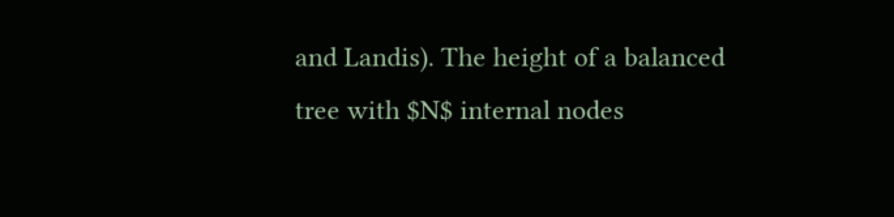and Landis). The height of a balanced tree with $N$ internal nodes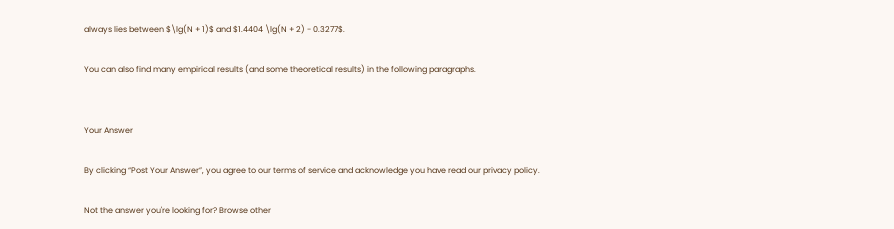always lies between $\lg(N + 1)$ and $1.4404 \lg(N + 2) - 0.3277$.

You can also find many empirical results (and some theoretical results) in the following paragraphs.


Your Answer

By clicking “Post Your Answer”, you agree to our terms of service and acknowledge you have read our privacy policy.

Not the answer you're looking for? Browse other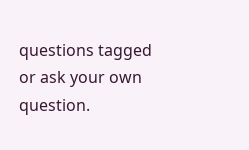questions tagged or ask your own question.